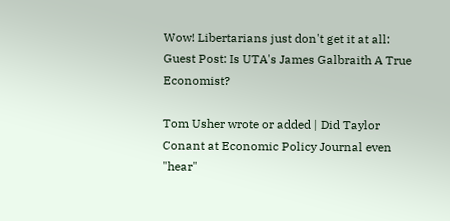Wow! Libertarians just don't get it at all: Guest Post: Is UTA's James Galbraith A True Economist?

Tom Usher wrote or added | Did Taylor Conant at Economic Policy Journal even "hear"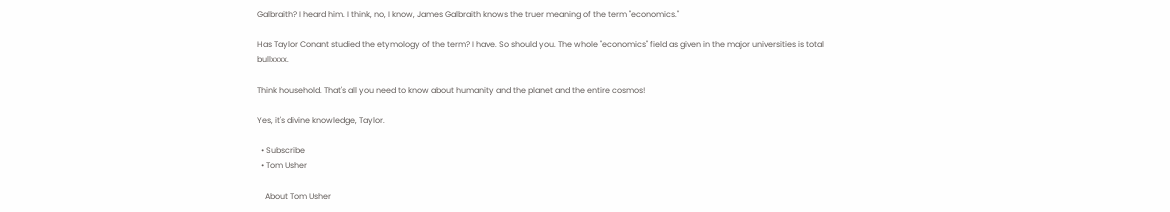Galbraith? I heard him. I think, no, I know, James Galbraith knows the truer meaning of the term "economics."

Has Taylor Conant studied the etymology of the term? I have. So should you. The whole "economics" field as given in the major universities is total bullxxxx.

Think household. That's all you need to know about humanity and the planet and the entire cosmos!

Yes, it's divine knowledge, Taylor.

  • Subscribe
  • Tom Usher

    About Tom Usher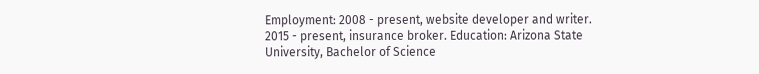Employment: 2008 - present, website developer and writer. 2015 - present, insurance broker. Education: Arizona State University, Bachelor of Science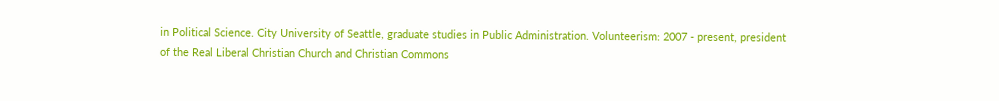in Political Science. City University of Seattle, graduate studies in Public Administration. Volunteerism: 2007 - present, president of the Real Liberal Christian Church and Christian Commons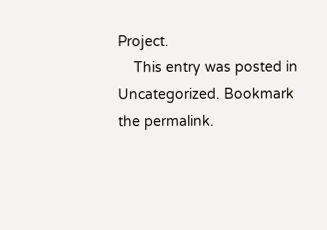Project.
    This entry was posted in Uncategorized. Bookmark the permalink.